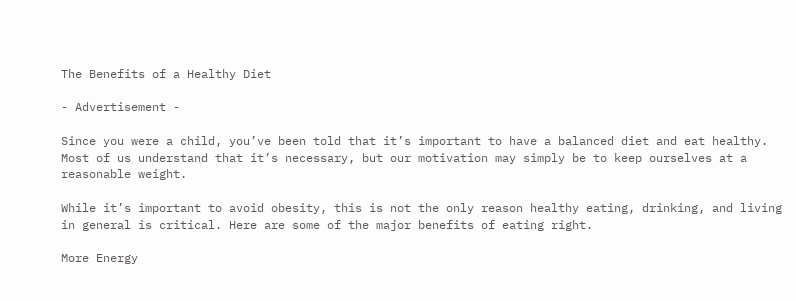The Benefits of a Healthy Diet

- Advertisement -

Since you were a child, you’ve been told that it’s important to have a balanced diet and eat healthy. Most of us understand that it’s necessary, but our motivation may simply be to keep ourselves at a reasonable weight.

While it’s important to avoid obesity, this is not the only reason healthy eating, drinking, and living in general is critical. Here are some of the major benefits of eating right.

More Energy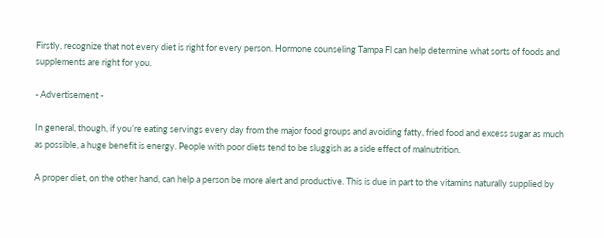Firstly, recognize that not every diet is right for every person. Hormone counseling Tampa Fl can help determine what sorts of foods and supplements are right for you.

- Advertisement -

In general, though, if you’re eating servings every day from the major food groups and avoiding fatty, fried food and excess sugar as much as possible, a huge benefit is energy. People with poor diets tend to be sluggish as a side effect of malnutrition.

A proper diet, on the other hand, can help a person be more alert and productive. This is due in part to the vitamins naturally supplied by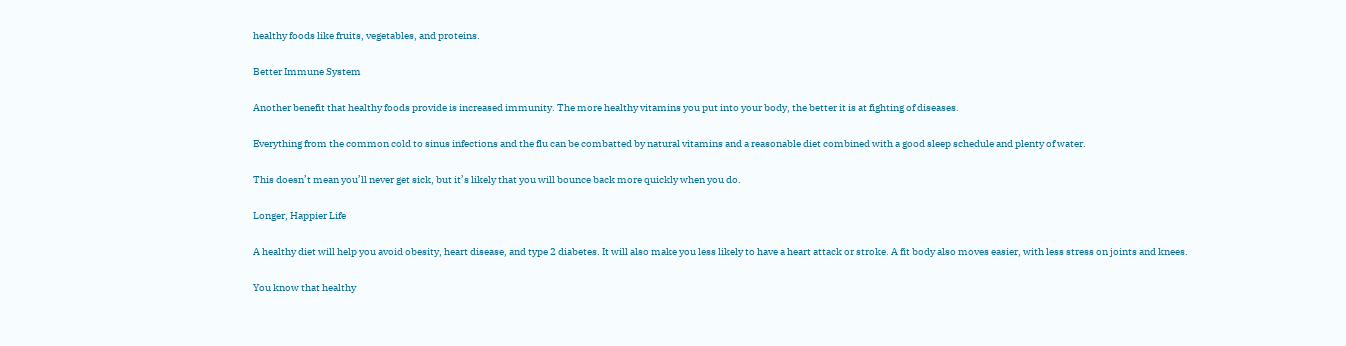healthy foods like fruits, vegetables, and proteins.

Better Immune System

Another benefit that healthy foods provide is increased immunity. The more healthy vitamins you put into your body, the better it is at fighting of diseases.

Everything from the common cold to sinus infections and the flu can be combatted by natural vitamins and a reasonable diet combined with a good sleep schedule and plenty of water.

This doesn’t mean you’ll never get sick, but it’s likely that you will bounce back more quickly when you do.

Longer, Happier Life

A healthy diet will help you avoid obesity, heart disease, and type 2 diabetes. It will also make you less likely to have a heart attack or stroke. A fit body also moves easier, with less stress on joints and knees.

You know that healthy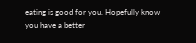eating is good for you. Hopefully know you have a better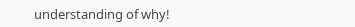understanding of why!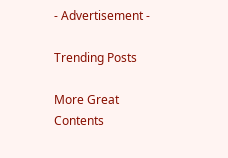- Advertisement -

Trending Posts

More Great Contents